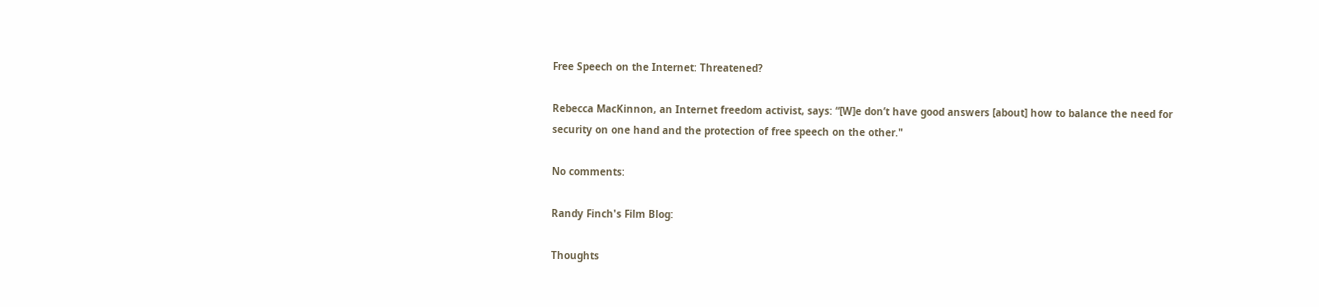Free Speech on the Internet: Threatened?

Rebecca MacKinnon, an Internet freedom activist, says: “[W]e don’t have good answers [about] how to balance the need for security on one hand and the protection of free speech on the other."

No comments:

Randy Finch's Film Blog:

Thoughts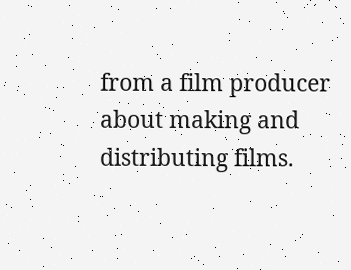from a film producer about making and distributing films.